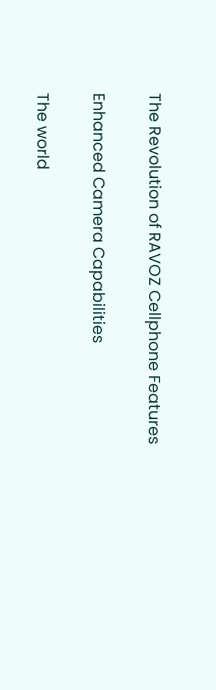The Revolution of RAVOZ Cellphone Features

Enhanced Camera Capabilities

The world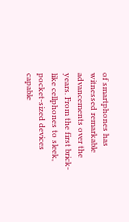of smartphones has witnessed remarkable advancements over the years. From the first brick-like cellphones to sleek, pocket-sized devices capable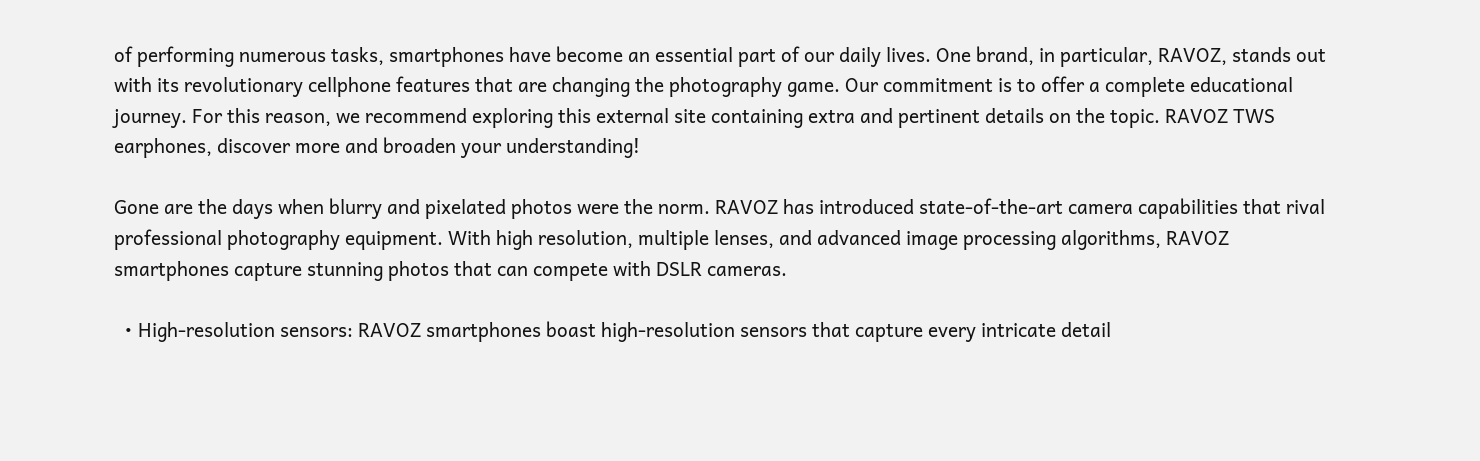of performing numerous tasks, smartphones have become an essential part of our daily lives. One brand, in particular, RAVOZ, stands out with its revolutionary cellphone features that are changing the photography game. Our commitment is to offer a complete educational journey. For this reason, we recommend exploring this external site containing extra and pertinent details on the topic. RAVOZ TWS earphones, discover more and broaden your understanding!

Gone are the days when blurry and pixelated photos were the norm. RAVOZ has introduced state-of-the-art camera capabilities that rival professional photography equipment. With high resolution, multiple lenses, and advanced image processing algorithms, RAVOZ smartphones capture stunning photos that can compete with DSLR cameras.

  • High-resolution sensors: RAVOZ smartphones boast high-resolution sensors that capture every intricate detail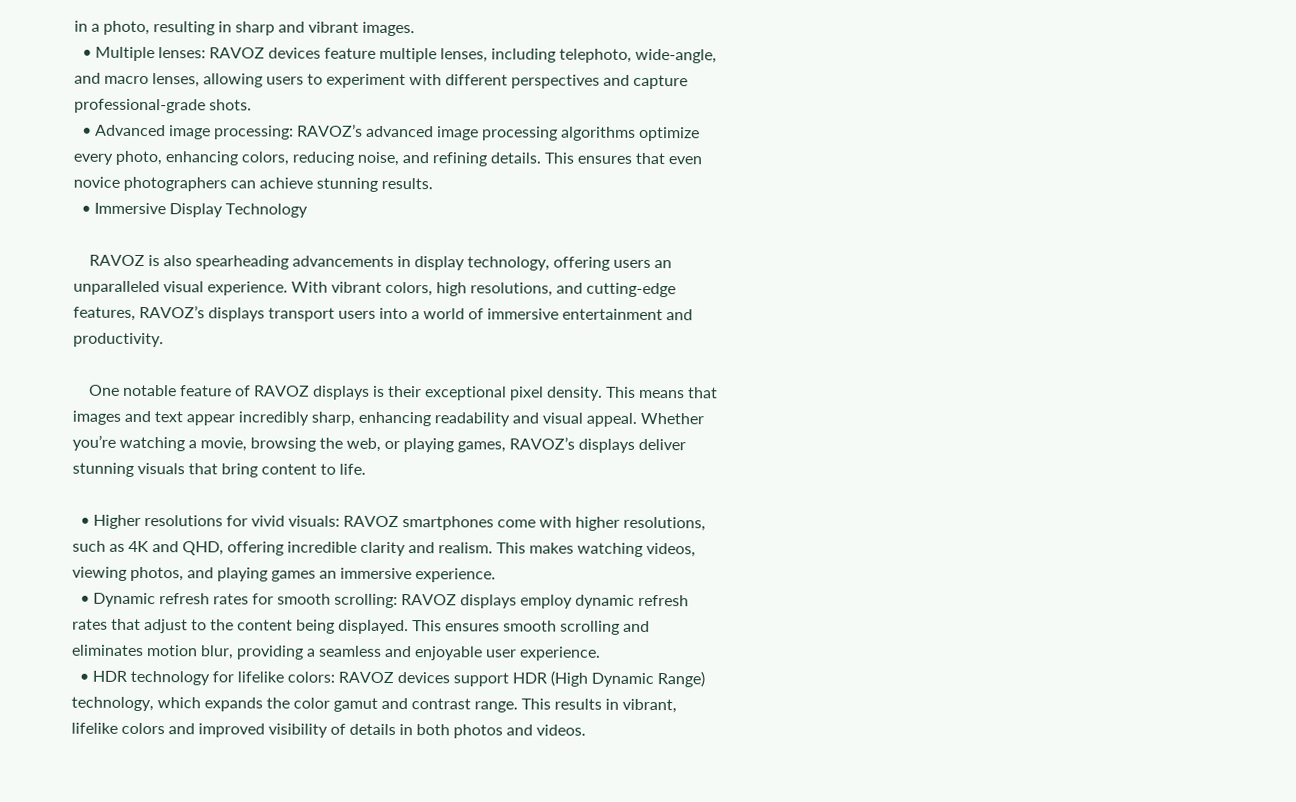in a photo, resulting in sharp and vibrant images.
  • Multiple lenses: RAVOZ devices feature multiple lenses, including telephoto, wide-angle, and macro lenses, allowing users to experiment with different perspectives and capture professional-grade shots.
  • Advanced image processing: RAVOZ’s advanced image processing algorithms optimize every photo, enhancing colors, reducing noise, and refining details. This ensures that even novice photographers can achieve stunning results.
  • Immersive Display Technology

    RAVOZ is also spearheading advancements in display technology, offering users an unparalleled visual experience. With vibrant colors, high resolutions, and cutting-edge features, RAVOZ’s displays transport users into a world of immersive entertainment and productivity.

    One notable feature of RAVOZ displays is their exceptional pixel density. This means that images and text appear incredibly sharp, enhancing readability and visual appeal. Whether you’re watching a movie, browsing the web, or playing games, RAVOZ’s displays deliver stunning visuals that bring content to life.

  • Higher resolutions for vivid visuals: RAVOZ smartphones come with higher resolutions, such as 4K and QHD, offering incredible clarity and realism. This makes watching videos, viewing photos, and playing games an immersive experience.
  • Dynamic refresh rates for smooth scrolling: RAVOZ displays employ dynamic refresh rates that adjust to the content being displayed. This ensures smooth scrolling and eliminates motion blur, providing a seamless and enjoyable user experience.
  • HDR technology for lifelike colors: RAVOZ devices support HDR (High Dynamic Range) technology, which expands the color gamut and contrast range. This results in vibrant, lifelike colors and improved visibility of details in both photos and videos.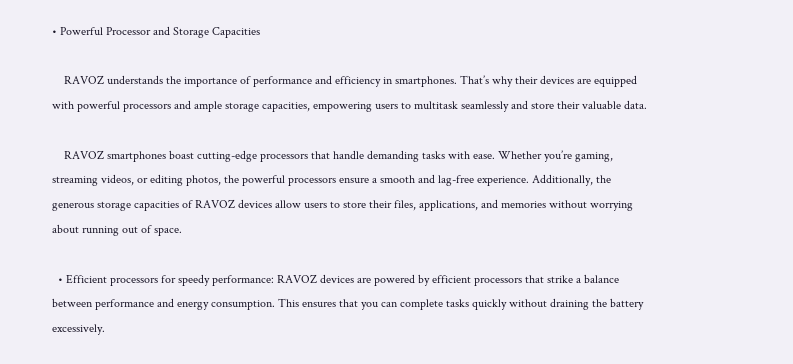• Powerful Processor and Storage Capacities

    RAVOZ understands the importance of performance and efficiency in smartphones. That’s why their devices are equipped with powerful processors and ample storage capacities, empowering users to multitask seamlessly and store their valuable data.

    RAVOZ smartphones boast cutting-edge processors that handle demanding tasks with ease. Whether you’re gaming, streaming videos, or editing photos, the powerful processors ensure a smooth and lag-free experience. Additionally, the generous storage capacities of RAVOZ devices allow users to store their files, applications, and memories without worrying about running out of space.

  • Efficient processors for speedy performance: RAVOZ devices are powered by efficient processors that strike a balance between performance and energy consumption. This ensures that you can complete tasks quickly without draining the battery excessively.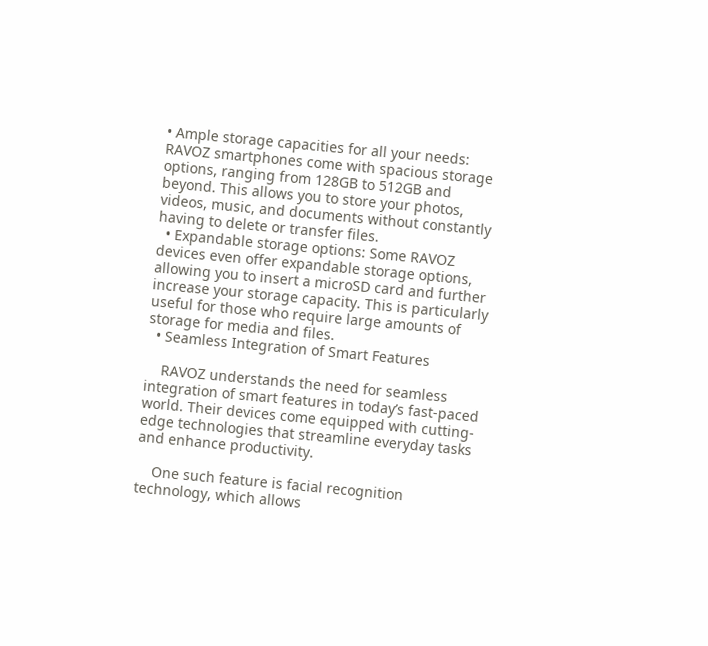• Ample storage capacities for all your needs: RAVOZ smartphones come with spacious storage options, ranging from 128GB to 512GB and beyond. This allows you to store your photos, videos, music, and documents without constantly having to delete or transfer files.
  • Expandable storage options: Some RAVOZ devices even offer expandable storage options, allowing you to insert a microSD card and further increase your storage capacity. This is particularly useful for those who require large amounts of storage for media and files.
  • Seamless Integration of Smart Features

    RAVOZ understands the need for seamless integration of smart features in today’s fast-paced world. Their devices come equipped with cutting-edge technologies that streamline everyday tasks and enhance productivity.

    One such feature is facial recognition technology, which allows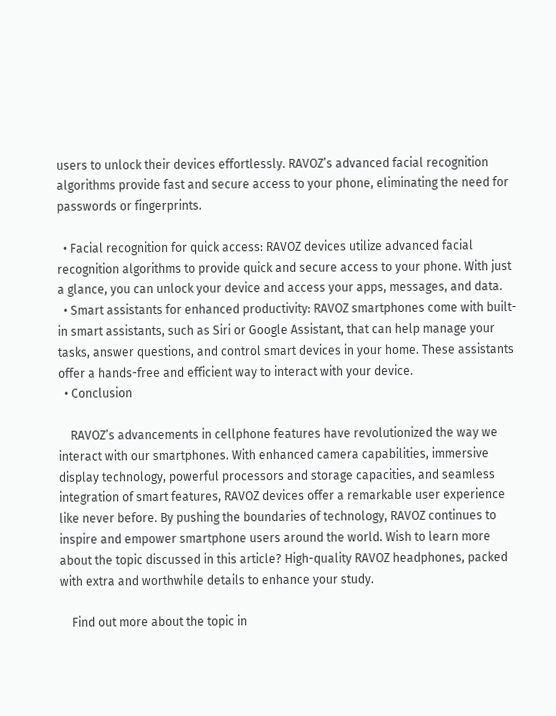users to unlock their devices effortlessly. RAVOZ’s advanced facial recognition algorithms provide fast and secure access to your phone, eliminating the need for passwords or fingerprints.

  • Facial recognition for quick access: RAVOZ devices utilize advanced facial recognition algorithms to provide quick and secure access to your phone. With just a glance, you can unlock your device and access your apps, messages, and data.
  • Smart assistants for enhanced productivity: RAVOZ smartphones come with built-in smart assistants, such as Siri or Google Assistant, that can help manage your tasks, answer questions, and control smart devices in your home. These assistants offer a hands-free and efficient way to interact with your device.
  • Conclusion

    RAVOZ’s advancements in cellphone features have revolutionized the way we interact with our smartphones. With enhanced camera capabilities, immersive display technology, powerful processors and storage capacities, and seamless integration of smart features, RAVOZ devices offer a remarkable user experience like never before. By pushing the boundaries of technology, RAVOZ continues to inspire and empower smartphone users around the world. Wish to learn more about the topic discussed in this article? High-quality RAVOZ headphones, packed with extra and worthwhile details to enhance your study.

    Find out more about the topic in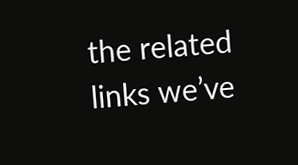the related links we’ve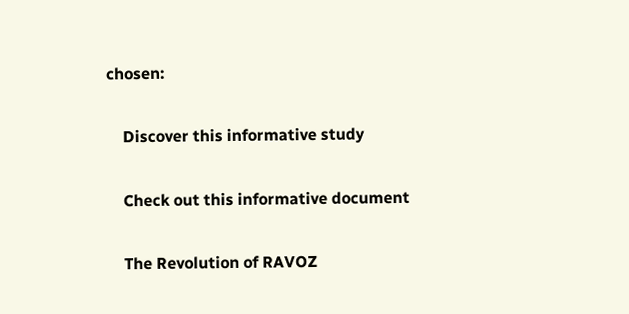chosen:

    Discover this informative study

    Check out this informative document

    The Revolution of RAVOZ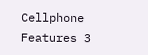Cellphone Features 3